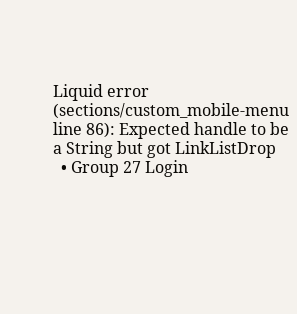Liquid error (sections/custom_mobile-menu line 86): Expected handle to be a String but got LinkListDrop
  • Group 27 Login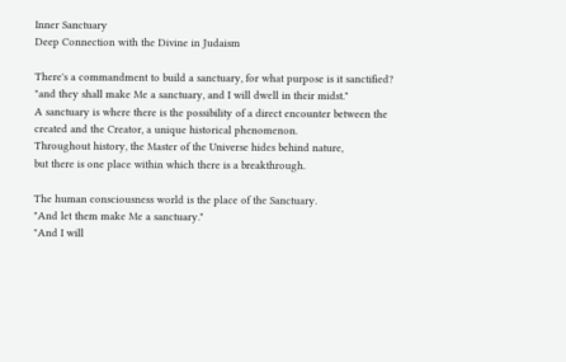Inner Sanctuary
Deep Connection with the Divine in Judaism

There's a commandment to build a sanctuary, for what purpose is it sanctified? "and they shall make Me a sanctuary, and I will dwell in their midst."
A sanctuary is where there is the possibility of a direct encounter between the created and the Creator, a unique historical phenomenon.
Throughout history, the Master of the Universe hides behind nature,
but there is one place within which there is a breakthrough.

The human consciousness world is the place of the Sanctuary.
"And let them make Me a sanctuary."
"And I will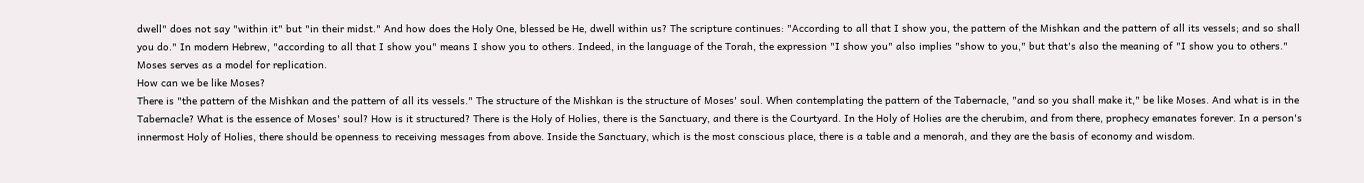dwell" does not say "within it" but "in their midst." And how does the Holy One, blessed be He, dwell within us? The scripture continues: "According to all that I show you, the pattern of the Mishkan and the pattern of all its vessels; and so shall you do." In modern Hebrew, "according to all that I show you" means I show you to others. Indeed, in the language of the Torah, the expression "I show you" also implies "show to you," but that's also the meaning of "I show you to others." Moses serves as a model for replication.
How can we be like Moses?
There is "the pattern of the Mishkan and the pattern of all its vessels." The structure of the Mishkan is the structure of Moses' soul. When contemplating the pattern of the Tabernacle, "and so you shall make it," be like Moses. And what is in the Tabernacle? What is the essence of Moses' soul? How is it structured? There is the Holy of Holies, there is the Sanctuary, and there is the Courtyard. In the Holy of Holies are the cherubim, and from there, prophecy emanates forever. In a person's innermost Holy of Holies, there should be openness to receiving messages from above. Inside the Sanctuary, which is the most conscious place, there is a table and a menorah, and they are the basis of economy and wisdom.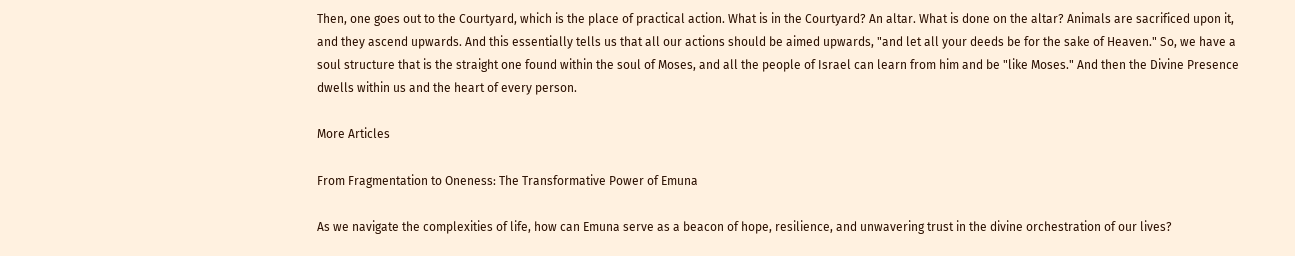Then, one goes out to the Courtyard, which is the place of practical action. What is in the Courtyard? An altar. What is done on the altar? Animals are sacrificed upon it, and they ascend upwards. And this essentially tells us that all our actions should be aimed upwards, "and let all your deeds be for the sake of Heaven." So, we have a soul structure that is the straight one found within the soul of Moses, and all the people of Israel can learn from him and be "like Moses." And then the Divine Presence dwells within us and the heart of every person.

More Articles

From Fragmentation to Oneness: The Transformative Power of Emuna

As we navigate the complexities of life, how can Emuna serve as a beacon of hope, resilience, and unwavering trust in the divine orchestration of our lives?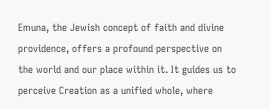Emuna, the Jewish concept of faith and divine providence, offers a profound perspective on the world and our place within it. It guides us to perceive Creation as a unified whole, where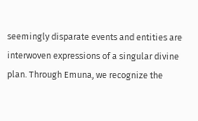seemingly disparate events and entities are interwoven expressions of a singular divine plan. Through Emuna, we recognize the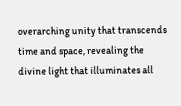overarching unity that transcends time and space, revealing the divine light that illuminates all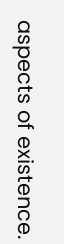aspects of existence.